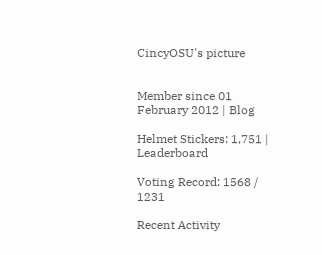CincyOSU's picture


Member since 01 February 2012 | Blog

Helmet Stickers: 1,751 | Leaderboard

Voting Record: 1568 / 1231

Recent Activity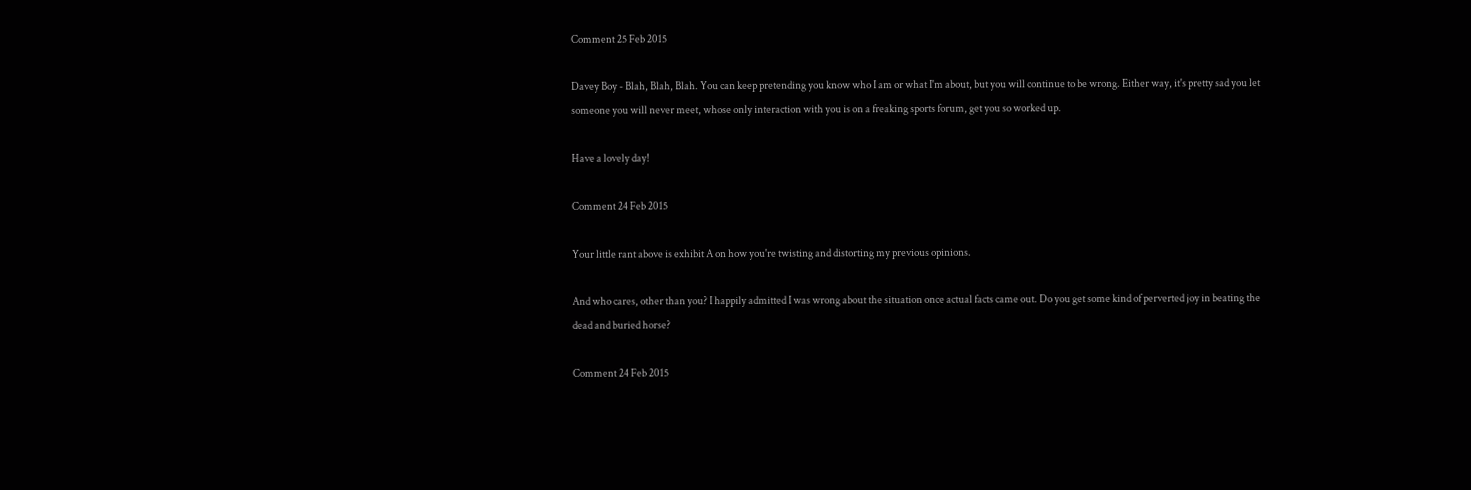Comment 25 Feb 2015

Davey Boy - Blah, Blah, Blah. You can keep pretending you know who I am or what I'm about, but you will continue to be wrong. Either way, it's pretty sad you let someone you will never meet, whose only interaction with you is on a freaking sports forum, get you so worked up.

Have a lovely day!

Comment 24 Feb 2015

Your little rant above is exhibit A on how you're twisting and distorting my previous opinions.

And who cares, other than you? I happily admitted I was wrong about the situation once actual facts came out. Do you get some kind of perverted joy in beating the dead and buried horse?

Comment 24 Feb 2015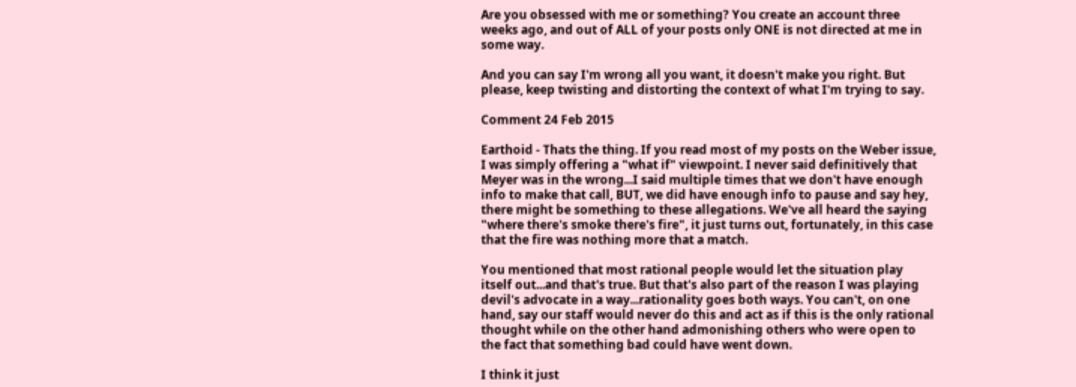Are you obsessed with me or something? You create an account three weeks ago, and out of ALL of your posts only ONE is not directed at me in some way.

And you can say I'm wrong all you want, it doesn't make you right. But please, keep twisting and distorting the context of what I'm trying to say.

Comment 24 Feb 2015

Earthoid - Thats the thing. If you read most of my posts on the Weber issue, I was simply offering a "what if" viewpoint. I never said definitively that Meyer was in the wrong...I said multiple times that we don't have enough info to make that call, BUT, we did have enough info to pause and say hey, there might be something to these allegations. We've all heard the saying "where there's smoke there's fire", it just turns out, fortunately, in this case that the fire was nothing more that a match.

You mentioned that most rational people would let the situation play itself out...and that's true. But that's also part of the reason I was playing devil's advocate in a way...rationality goes both ways. You can't, on one hand, say our staff would never do this and act as if this is the only rational thought while on the other hand admonishing others who were open to the fact that something bad could have went down.

I think it just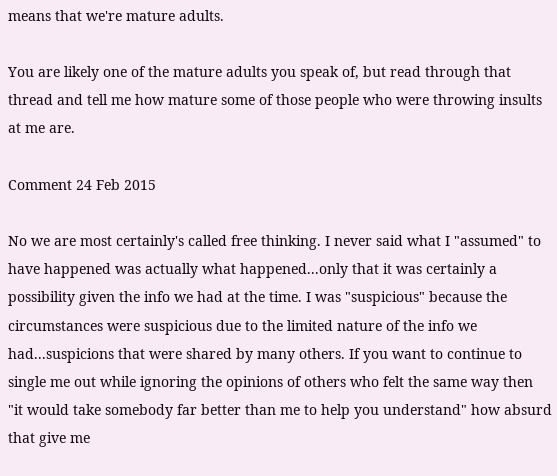means that we're mature adults.

You are likely one of the mature adults you speak of, but read through that thread and tell me how mature some of those people who were throwing insults at me are.

Comment 24 Feb 2015

No we are most certainly's called free thinking. I never said what I "assumed" to have happened was actually what happened...only that it was certainly a possibility given the info we had at the time. I was "suspicious" because the circumstances were suspicious due to the limited nature of the info we had...suspicions that were shared by many others. If you want to continue to single me out while ignoring the opinions of others who felt the same way then  "it would take somebody far better than me to help you understand" how absurd that give me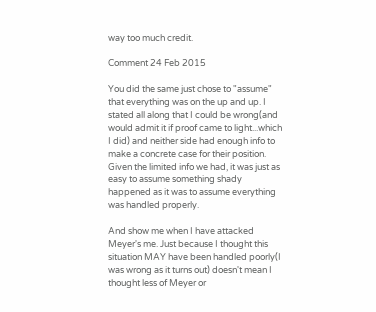way too much credit.

Comment 24 Feb 2015

You did the same just chose to "assume" that everything was on the up and up. I stated all along that I could be wrong(and would admit it if proof came to light...which I did) and neither side had enough info to make a concrete case for their position. Given the limited info we had, it was just as easy to assume something shady happened as it was to assume everything was handled properly.

And show me when I have attacked Meyer's me. Just because I thought this situation MAY have been handled poorly(I was wrong as it turns out) doesn't mean I thought less of Meyer or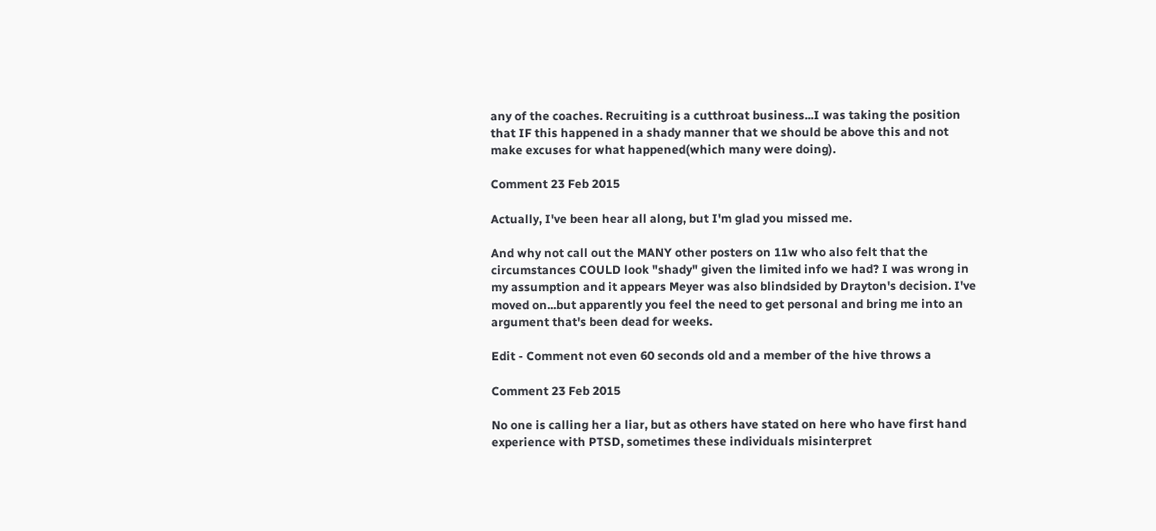any of the coaches. Recruiting is a cutthroat business...I was taking the position that IF this happened in a shady manner that we should be above this and not make excuses for what happened(which many were doing).

Comment 23 Feb 2015

Actually, I've been hear all along, but I'm glad you missed me.

And why not call out the MANY other posters on 11w who also felt that the circumstances COULD look "shady" given the limited info we had? I was wrong in my assumption and it appears Meyer was also blindsided by Drayton's decision. I've moved on...but apparently you feel the need to get personal and bring me into an argument that's been dead for weeks.

Edit - Comment not even 60 seconds old and a member of the hive throws a

Comment 23 Feb 2015

No one is calling her a liar, but as others have stated on here who have first hand experience with PTSD, sometimes these individuals misinterpret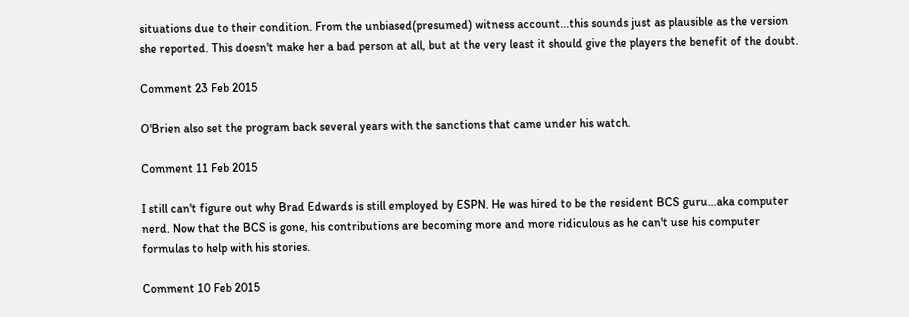situations due to their condition. From the unbiased(presumed) witness account...this sounds just as plausible as the version she reported. This doesn't make her a bad person at all, but at the very least it should give the players the benefit of the doubt.

Comment 23 Feb 2015

O'Brien also set the program back several years with the sanctions that came under his watch.

Comment 11 Feb 2015

I still can't figure out why Brad Edwards is still employed by ESPN. He was hired to be the resident BCS guru...aka computer nerd. Now that the BCS is gone, his contributions are becoming more and more ridiculous as he can't use his computer formulas to help with his stories.

Comment 10 Feb 2015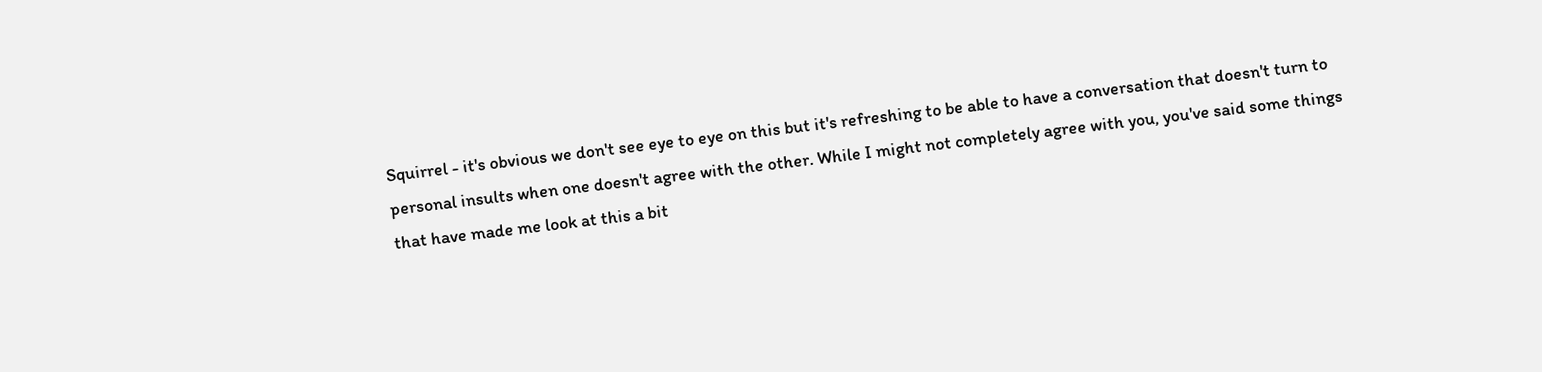Squirrel - it's obvious we don't see eye to eye on this but it's refreshing to be able to have a conversation that doesn't turn to personal insults when one doesn't agree with the other. While I might not completely agree with you, you've said some things that have made me look at this a bit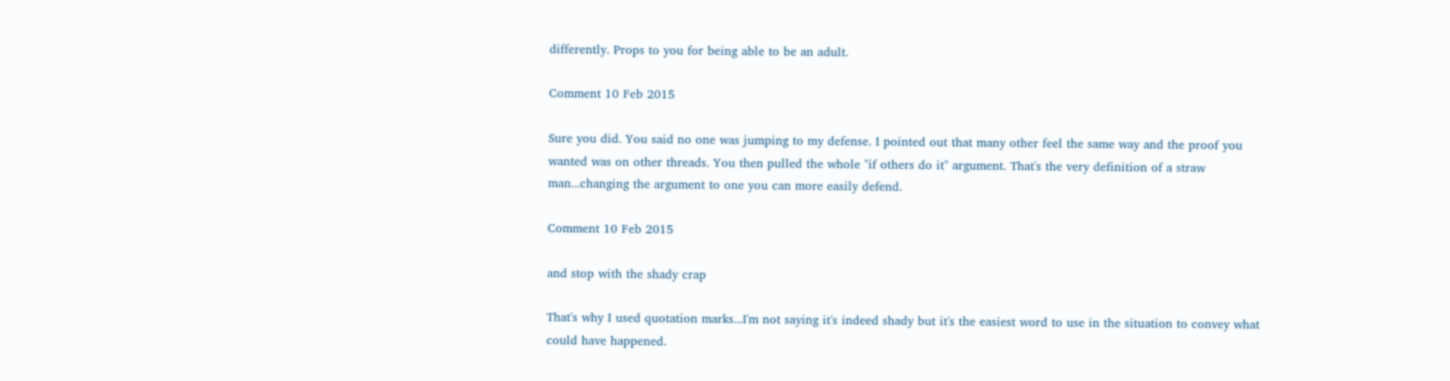differently. Props to you for being able to be an adult.

Comment 10 Feb 2015

Sure you did. You said no one was jumping to my defense. I pointed out that many other feel the same way and the proof you wanted was on other threads. You then pulled the whole "if others do it" argument. That's the very definition of a straw man...changing the argument to one you can more easily defend.

Comment 10 Feb 2015

and stop with the shady crap

That's why I used quotation marks...I'm not saying it's indeed shady but it's the easiest word to use in the situation to convey what could have happened.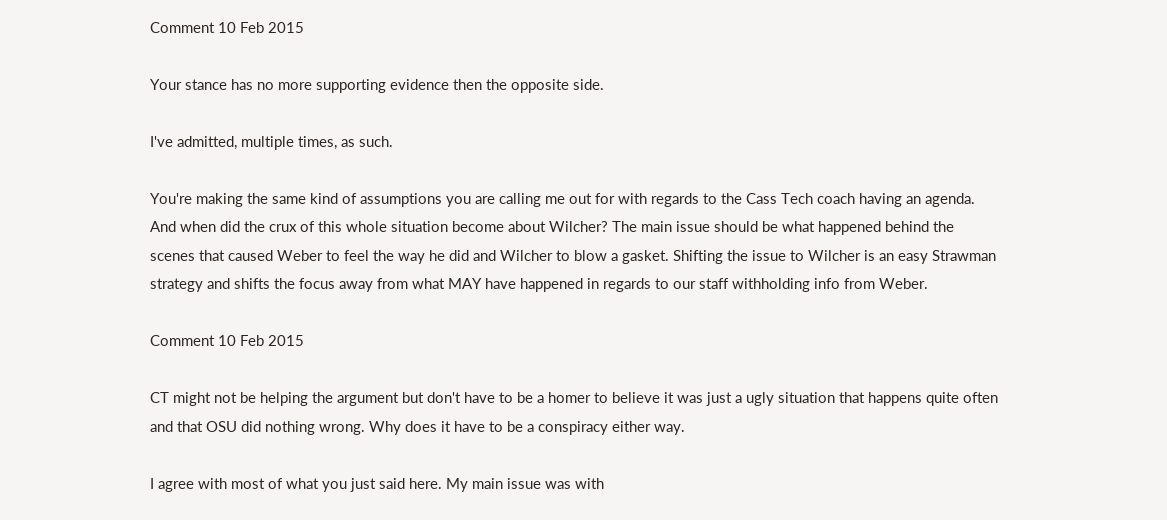Comment 10 Feb 2015

Your stance has no more supporting evidence then the opposite side.

I've admitted, multiple times, as such.

You're making the same kind of assumptions you are calling me out for with regards to the Cass Tech coach having an agenda. And when did the crux of this whole situation become about Wilcher? The main issue should be what happened behind the scenes that caused Weber to feel the way he did and Wilcher to blow a gasket. Shifting the issue to Wilcher is an easy Strawman strategy and shifts the focus away from what MAY have happened in regards to our staff withholding info from Weber.

Comment 10 Feb 2015

CT might not be helping the argument but don't have to be a homer to believe it was just a ugly situation that happens quite often and that OSU did nothing wrong. Why does it have to be a conspiracy either way.

I agree with most of what you just said here. My main issue was with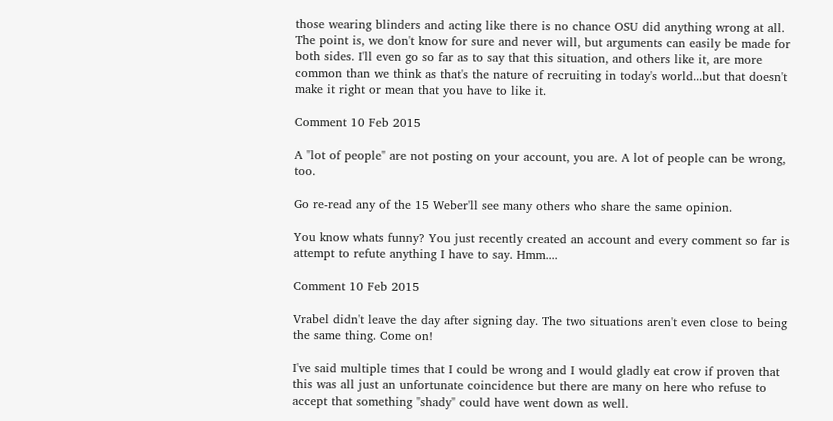those wearing blinders and acting like there is no chance OSU did anything wrong at all. The point is, we don't know for sure and never will, but arguments can easily be made for both sides. I'll even go so far as to say that this situation, and others like it, are more common than we think as that's the nature of recruiting in today's world...but that doesn't make it right or mean that you have to like it.

Comment 10 Feb 2015

A "lot of people" are not posting on your account, you are. A lot of people can be wrong, too.

Go re-read any of the 15 Weber'll see many others who share the same opinion.

You know whats funny? You just recently created an account and every comment so far is attempt to refute anything I have to say. Hmm....

Comment 10 Feb 2015

Vrabel didn't leave the day after signing day. The two situations aren't even close to being the same thing. Come on!

I've said multiple times that I could be wrong and I would gladly eat crow if proven that this was all just an unfortunate coincidence but there are many on here who refuse to accept that something "shady" could have went down as well.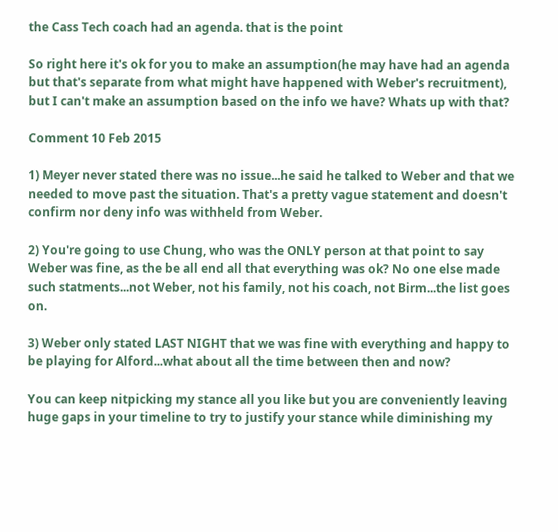the Cass Tech coach had an agenda. that is the point

So right here it's ok for you to make an assumption(he may have had an agenda but that's separate from what might have happened with Weber's recruitment), but I can't make an assumption based on the info we have? Whats up with that?

Comment 10 Feb 2015

1) Meyer never stated there was no issue...he said he talked to Weber and that we needed to move past the situation. That's a pretty vague statement and doesn't confirm nor deny info was withheld from Weber.

2) You're going to use Chung, who was the ONLY person at that point to say Weber was fine, as the be all end all that everything was ok? No one else made such statments...not Weber, not his family, not his coach, not Birm...the list goes on.

3) Weber only stated LAST NIGHT that we was fine with everything and happy to be playing for Alford...what about all the time between then and now?

You can keep nitpicking my stance all you like but you are conveniently leaving huge gaps in your timeline to try to justify your stance while diminishing my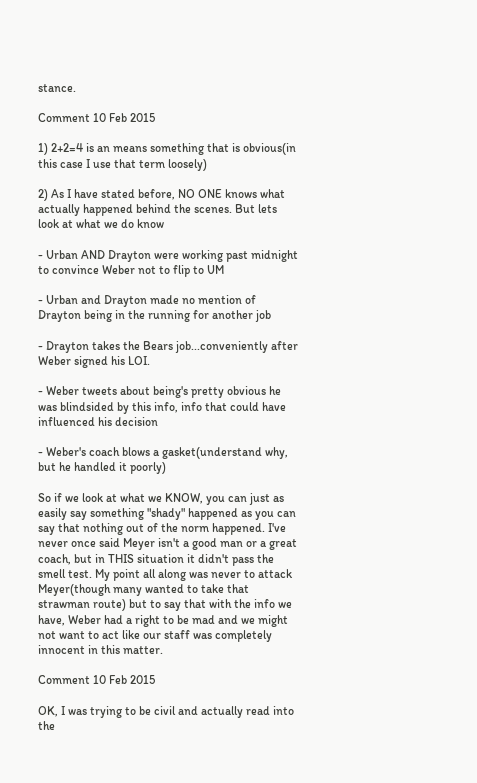stance.

Comment 10 Feb 2015

1) 2+2=4 is an means something that is obvious(in this case I use that term loosely)

2) As I have stated before, NO ONE knows what actually happened behind the scenes. But lets look at what we do know

- Urban AND Drayton were working past midnight to convince Weber not to flip to UM

- Urban and Drayton made no mention of Drayton being in the running for another job

- Drayton takes the Bears job...conveniently after Weber signed his LOI.

- Weber tweets about being's pretty obvious he was blindsided by this info, info that could have influenced his decision

- Weber's coach blows a gasket(understand why, but he handled it poorly)

So if we look at what we KNOW, you can just as easily say something "shady" happened as you can say that nothing out of the norm happened. I've never once said Meyer isn't a good man or a great coach, but in THIS situation it didn't pass the smell test. My point all along was never to attack Meyer(though many wanted to take that strawman route) but to say that with the info we have, Weber had a right to be mad and we might not want to act like our staff was completely innocent in this matter.

Comment 10 Feb 2015

OK, I was trying to be civil and actually read into the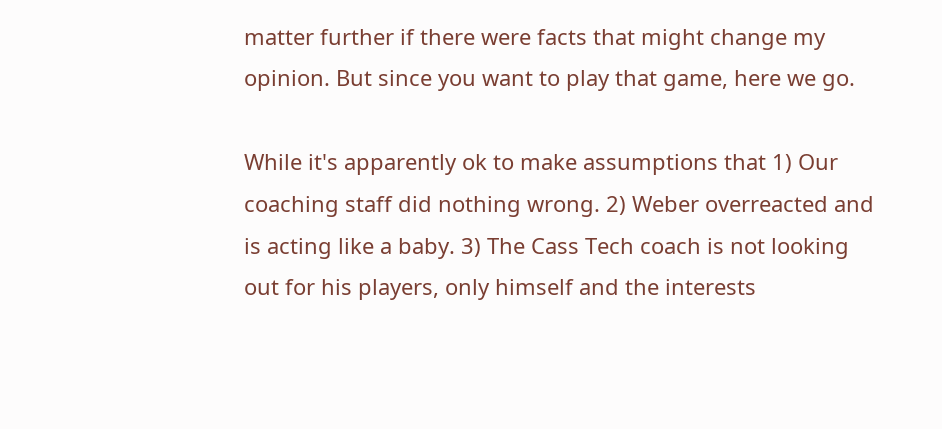matter further if there were facts that might change my opinion. But since you want to play that game, here we go.

While it's apparently ok to make assumptions that 1) Our coaching staff did nothing wrong. 2) Weber overreacted and is acting like a baby. 3) The Cass Tech coach is not looking out for his players, only himself and the interests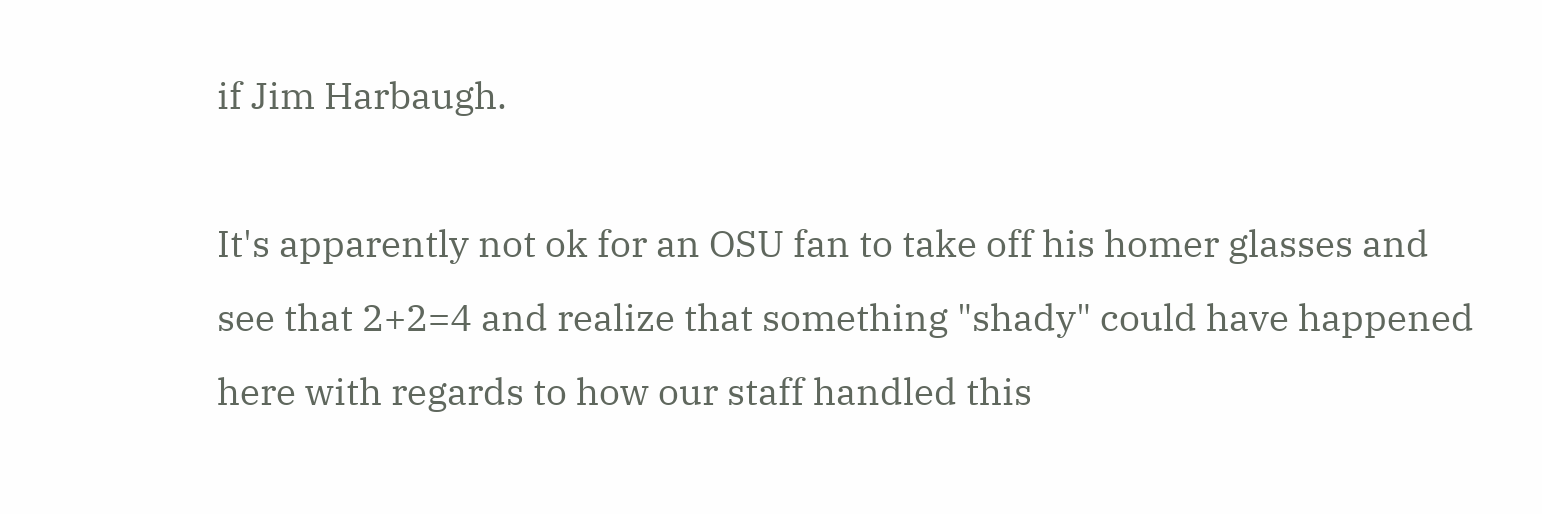if Jim Harbaugh.

It's apparently not ok for an OSU fan to take off his homer glasses and see that 2+2=4 and realize that something "shady" could have happened here with regards to how our staff handled this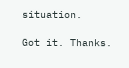situation.

Got it. Thanks.